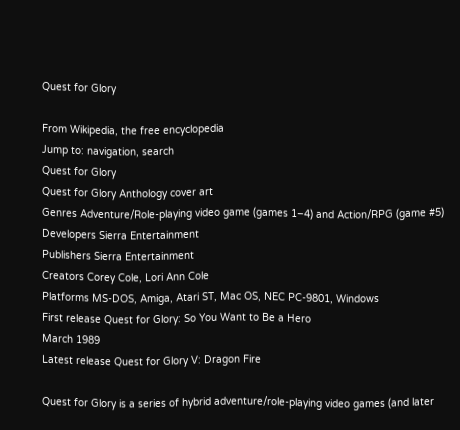Quest for Glory

From Wikipedia, the free encyclopedia
Jump to: navigation, search
Quest for Glory
Quest for Glory Anthology cover art
Genres Adventure/Role-playing video game (games 1–4) and Action/RPG (game #5)
Developers Sierra Entertainment
Publishers Sierra Entertainment
Creators Corey Cole, Lori Ann Cole
Platforms MS-DOS, Amiga, Atari ST, Mac OS, NEC PC-9801, Windows
First release Quest for Glory: So You Want to Be a Hero
March 1989
Latest release Quest for Glory V: Dragon Fire

Quest for Glory is a series of hybrid adventure/role-playing video games (and later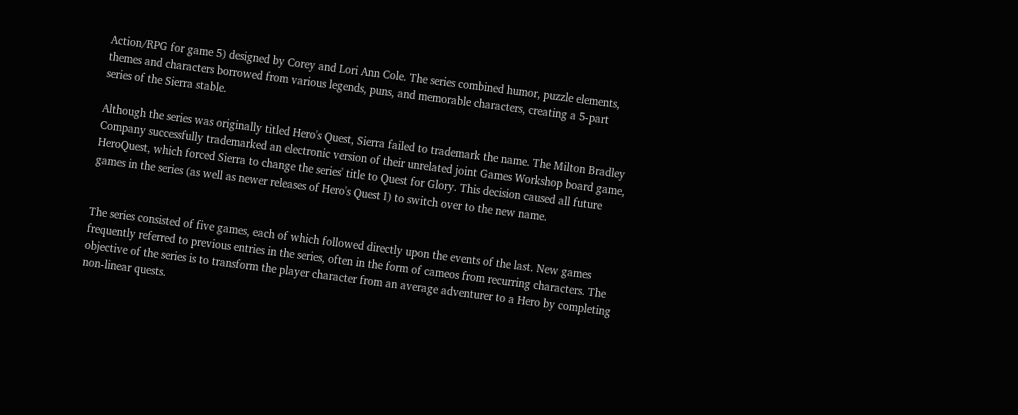Action/RPG for game 5) designed by Corey and Lori Ann Cole. The series combined humor, puzzle elements, themes and characters borrowed from various legends, puns, and memorable characters, creating a 5-part series of the Sierra stable.

Although the series was originally titled Hero's Quest, Sierra failed to trademark the name. The Milton Bradley Company successfully trademarked an electronic version of their unrelated joint Games Workshop board game, HeroQuest, which forced Sierra to change the series' title to Quest for Glory. This decision caused all future games in the series (as well as newer releases of Hero's Quest I) to switch over to the new name.


The series consisted of five games, each of which followed directly upon the events of the last. New games frequently referred to previous entries in the series, often in the form of cameos from recurring characters. The objective of the series is to transform the player character from an average adventurer to a Hero by completing non-linear quests.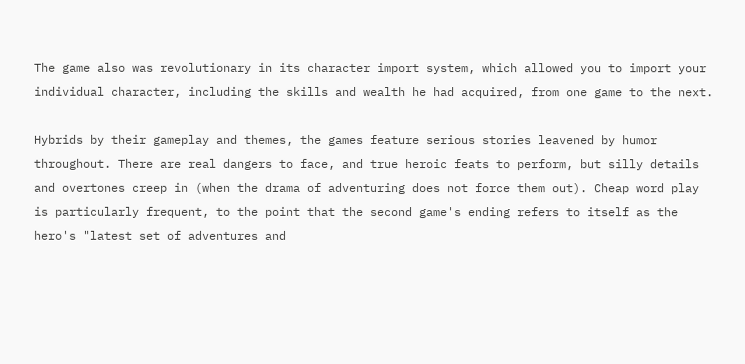The game also was revolutionary in its character import system, which allowed you to import your individual character, including the skills and wealth he had acquired, from one game to the next.

Hybrids by their gameplay and themes, the games feature serious stories leavened by humor throughout. There are real dangers to face, and true heroic feats to perform, but silly details and overtones creep in (when the drama of adventuring does not force them out). Cheap word play is particularly frequent, to the point that the second game's ending refers to itself as the hero's "latest set of adventures and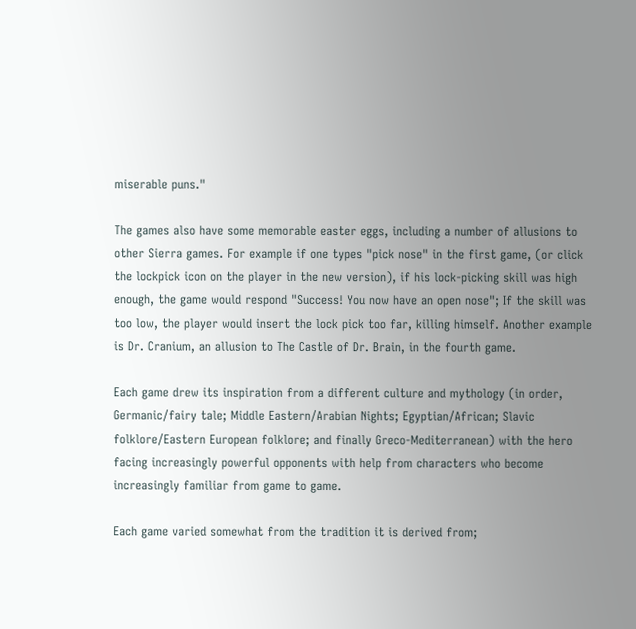miserable puns."

The games also have some memorable easter eggs, including a number of allusions to other Sierra games. For example if one types "pick nose" in the first game, (or click the lockpick icon on the player in the new version), if his lock-picking skill was high enough, the game would respond "Success! You now have an open nose"; If the skill was too low, the player would insert the lock pick too far, killing himself. Another example is Dr. Cranium, an allusion to The Castle of Dr. Brain, in the fourth game.

Each game drew its inspiration from a different culture and mythology (in order, Germanic/fairy tale; Middle Eastern/Arabian Nights; Egyptian/African; Slavic folklore/Eastern European folklore; and finally Greco-Mediterranean) with the hero facing increasingly powerful opponents with help from characters who become increasingly familiar from game to game.

Each game varied somewhat from the tradition it is derived from;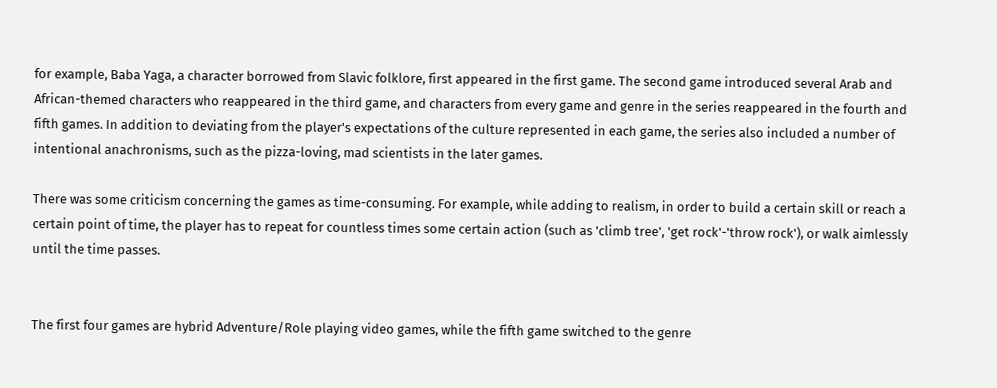for example, Baba Yaga, a character borrowed from Slavic folklore, first appeared in the first game. The second game introduced several Arab and African-themed characters who reappeared in the third game, and characters from every game and genre in the series reappeared in the fourth and fifth games. In addition to deviating from the player's expectations of the culture represented in each game, the series also included a number of intentional anachronisms, such as the pizza-loving, mad scientists in the later games.

There was some criticism concerning the games as time-consuming. For example, while adding to realism, in order to build a certain skill or reach a certain point of time, the player has to repeat for countless times some certain action (such as 'climb tree', 'get rock'-'throw rock'), or walk aimlessly until the time passes.


The first four games are hybrid Adventure/Role playing video games, while the fifth game switched to the genre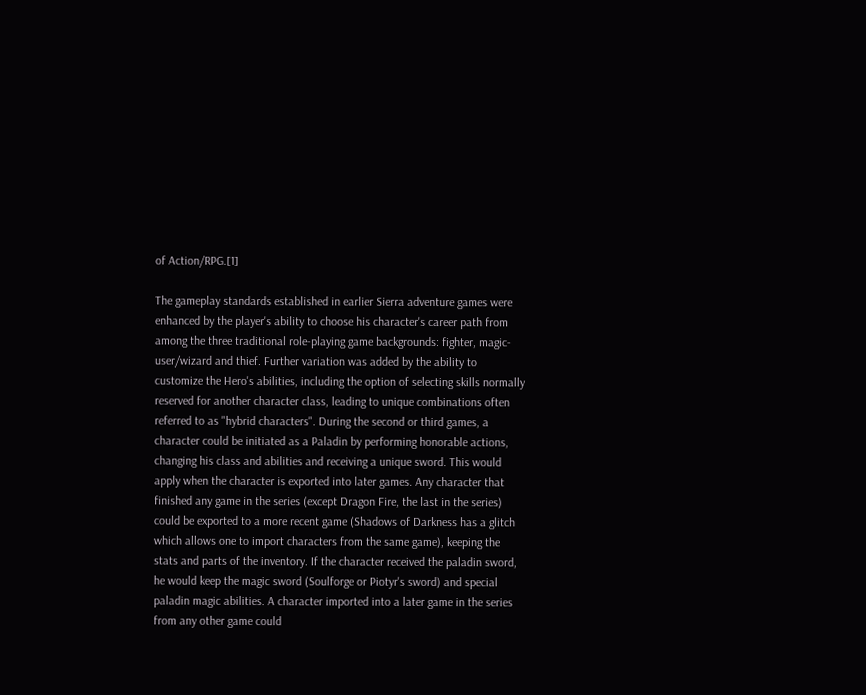of Action/RPG.[1]

The gameplay standards established in earlier Sierra adventure games were enhanced by the player's ability to choose his character's career path from among the three traditional role-playing game backgrounds: fighter, magic-user/wizard and thief. Further variation was added by the ability to customize the Hero's abilities, including the option of selecting skills normally reserved for another character class, leading to unique combinations often referred to as "hybrid characters". During the second or third games, a character could be initiated as a Paladin by performing honorable actions, changing his class and abilities and receiving a unique sword. This would apply when the character is exported into later games. Any character that finished any game in the series (except Dragon Fire, the last in the series) could be exported to a more recent game (Shadows of Darkness has a glitch which allows one to import characters from the same game), keeping the stats and parts of the inventory. If the character received the paladin sword, he would keep the magic sword (Soulforge or Piotyr's sword) and special paladin magic abilities. A character imported into a later game in the series from any other game could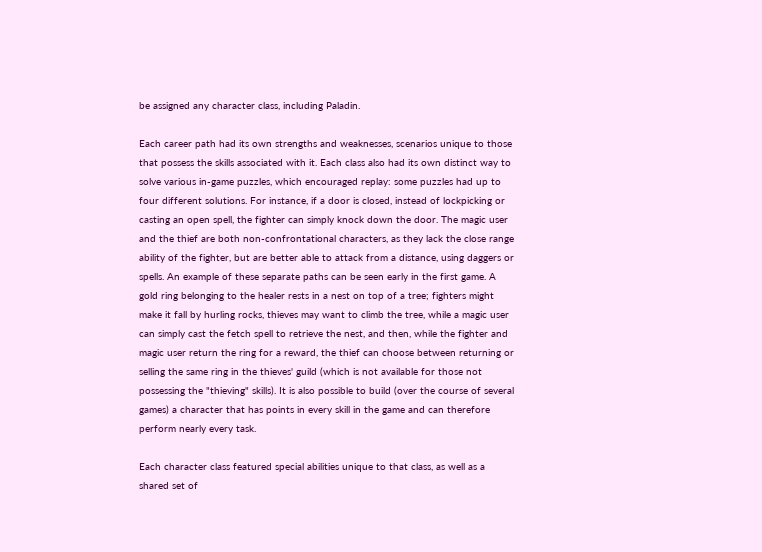be assigned any character class, including Paladin.

Each career path had its own strengths and weaknesses, scenarios unique to those that possess the skills associated with it. Each class also had its own distinct way to solve various in-game puzzles, which encouraged replay: some puzzles had up to four different solutions. For instance, if a door is closed, instead of lockpicking or casting an open spell, the fighter can simply knock down the door. The magic user and the thief are both non-confrontational characters, as they lack the close range ability of the fighter, but are better able to attack from a distance, using daggers or spells. An example of these separate paths can be seen early in the first game. A gold ring belonging to the healer rests in a nest on top of a tree; fighters might make it fall by hurling rocks, thieves may want to climb the tree, while a magic user can simply cast the fetch spell to retrieve the nest, and then, while the fighter and magic user return the ring for a reward, the thief can choose between returning or selling the same ring in the thieves' guild (which is not available for those not possessing the "thieving" skills). It is also possible to build (over the course of several games) a character that has points in every skill in the game and can therefore perform nearly every task.

Each character class featured special abilities unique to that class, as well as a shared set of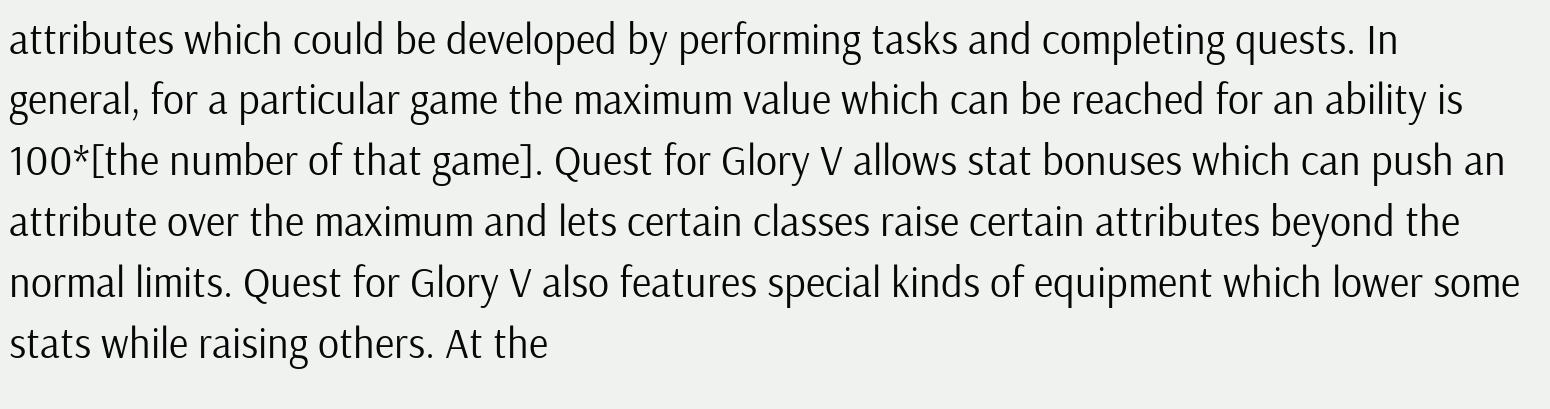attributes which could be developed by performing tasks and completing quests. In general, for a particular game the maximum value which can be reached for an ability is 100*[the number of that game]. Quest for Glory V allows stat bonuses which can push an attribute over the maximum and lets certain classes raise certain attributes beyond the normal limits. Quest for Glory V also features special kinds of equipment which lower some stats while raising others. At the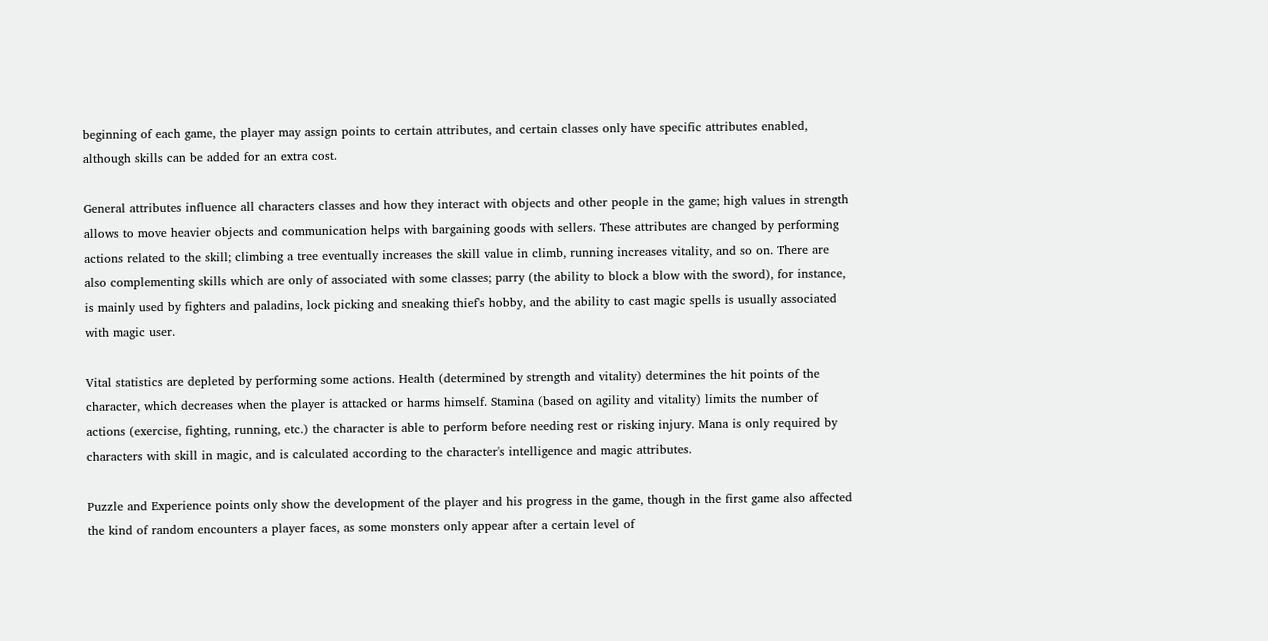beginning of each game, the player may assign points to certain attributes, and certain classes only have specific attributes enabled, although skills can be added for an extra cost.

General attributes influence all characters classes and how they interact with objects and other people in the game; high values in strength allows to move heavier objects and communication helps with bargaining goods with sellers. These attributes are changed by performing actions related to the skill; climbing a tree eventually increases the skill value in climb, running increases vitality, and so on. There are also complementing skills which are only of associated with some classes; parry (the ability to block a blow with the sword), for instance, is mainly used by fighters and paladins, lock picking and sneaking thief's hobby, and the ability to cast magic spells is usually associated with magic user.

Vital statistics are depleted by performing some actions. Health (determined by strength and vitality) determines the hit points of the character, which decreases when the player is attacked or harms himself. Stamina (based on agility and vitality) limits the number of actions (exercise, fighting, running, etc.) the character is able to perform before needing rest or risking injury. Mana is only required by characters with skill in magic, and is calculated according to the character's intelligence and magic attributes.

Puzzle and Experience points only show the development of the player and his progress in the game, though in the first game also affected the kind of random encounters a player faces, as some monsters only appear after a certain level of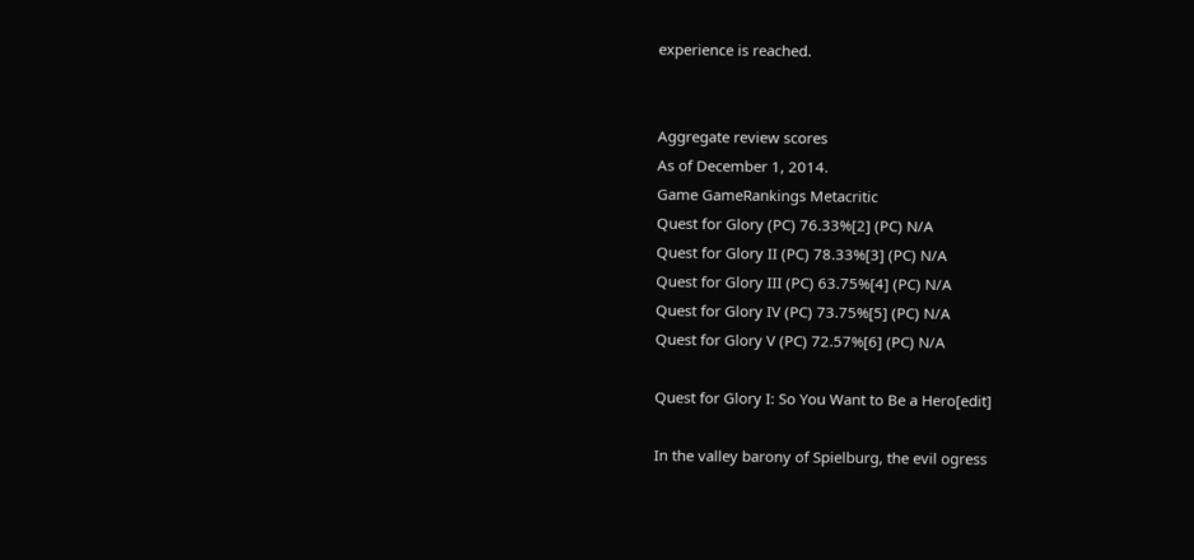experience is reached.


Aggregate review scores
As of December 1, 2014.
Game GameRankings Metacritic
Quest for Glory (PC) 76.33%[2] (PC) N/A
Quest for Glory II (PC) 78.33%[3] (PC) N/A
Quest for Glory III (PC) 63.75%[4] (PC) N/A
Quest for Glory IV (PC) 73.75%[5] (PC) N/A
Quest for Glory V (PC) 72.57%[6] (PC) N/A

Quest for Glory I: So You Want to Be a Hero[edit]

In the valley barony of Spielburg, the evil ogress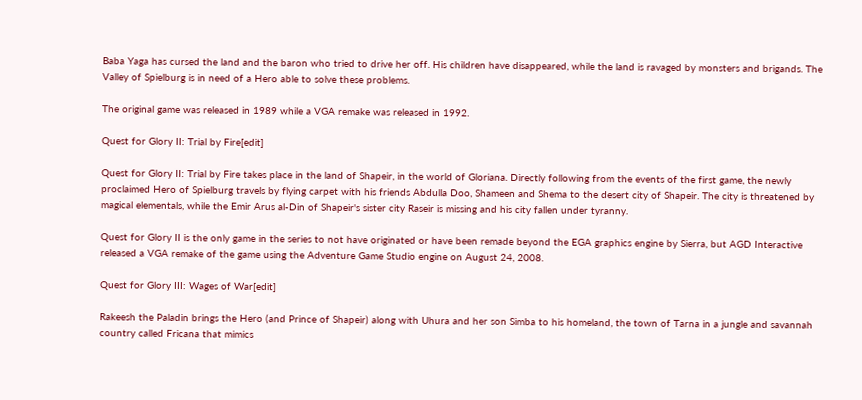Baba Yaga has cursed the land and the baron who tried to drive her off. His children have disappeared, while the land is ravaged by monsters and brigands. The Valley of Spielburg is in need of a Hero able to solve these problems.

The original game was released in 1989 while a VGA remake was released in 1992.

Quest for Glory II: Trial by Fire[edit]

Quest for Glory II: Trial by Fire takes place in the land of Shapeir, in the world of Gloriana. Directly following from the events of the first game, the newly proclaimed Hero of Spielburg travels by flying carpet with his friends Abdulla Doo, Shameen and Shema to the desert city of Shapeir. The city is threatened by magical elementals, while the Emir Arus al-Din of Shapeir's sister city Raseir is missing and his city fallen under tyranny.

Quest for Glory II is the only game in the series to not have originated or have been remade beyond the EGA graphics engine by Sierra, but AGD Interactive released a VGA remake of the game using the Adventure Game Studio engine on August 24, 2008.

Quest for Glory III: Wages of War[edit]

Rakeesh the Paladin brings the Hero (and Prince of Shapeir) along with Uhura and her son Simba to his homeland, the town of Tarna in a jungle and savannah country called Fricana that mimics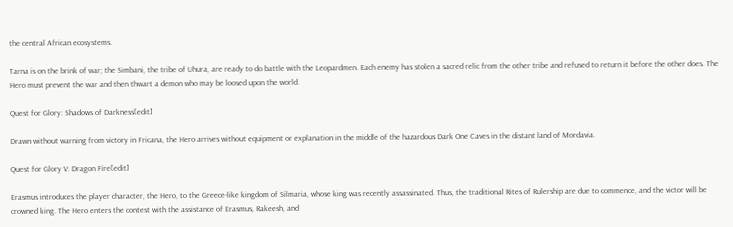the central African ecosystems.

Tarna is on the brink of war; the Simbani, the tribe of Uhura, are ready to do battle with the Leopardmen. Each enemy has stolen a sacred relic from the other tribe and refused to return it before the other does. The Hero must prevent the war and then thwart a demon who may be loosed upon the world.

Quest for Glory: Shadows of Darkness[edit]

Drawn without warning from victory in Fricana, the Hero arrives without equipment or explanation in the middle of the hazardous Dark One Caves in the distant land of Mordavia.

Quest for Glory V: Dragon Fire[edit]

Erasmus introduces the player character, the Hero, to the Greece-like kingdom of Silmaria, whose king was recently assassinated. Thus, the traditional Rites of Rulership are due to commence, and the victor will be crowned king. The Hero enters the contest with the assistance of Erasmus, Rakeesh, and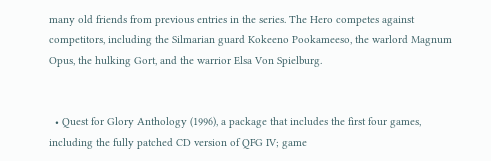many old friends from previous entries in the series. The Hero competes against competitors, including the Silmarian guard Kokeeno Pookameeso, the warlord Magnum Opus, the hulking Gort, and the warrior Elsa Von Spielburg.


  • Quest for Glory Anthology (1996), a package that includes the first four games, including the fully patched CD version of QFG IV; game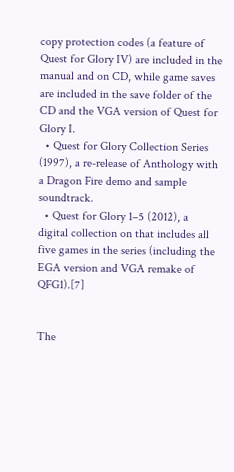copy protection codes (a feature of Quest for Glory IV) are included in the manual and on CD, while game saves are included in the save folder of the CD and the VGA version of Quest for Glory I.
  • Quest for Glory Collection Series (1997), a re-release of Anthology with a Dragon Fire demo and sample soundtrack.
  • Quest for Glory 1–5 (2012), a digital collection on that includes all five games in the series (including the EGA version and VGA remake of QFG1).[7]


The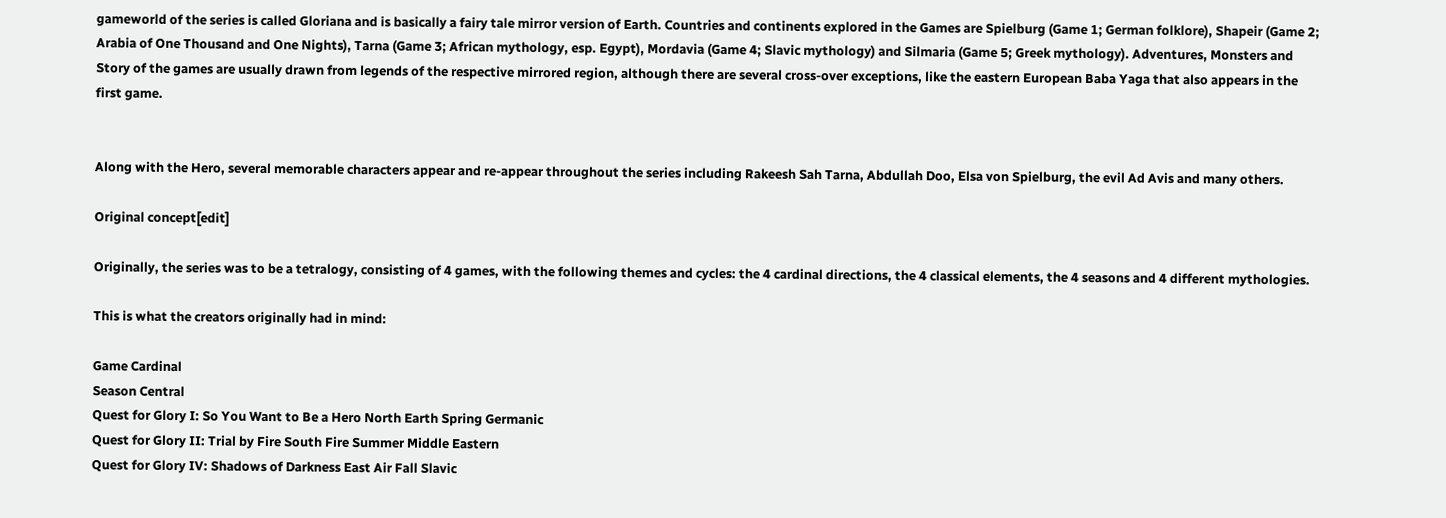gameworld of the series is called Gloriana and is basically a fairy tale mirror version of Earth. Countries and continents explored in the Games are Spielburg (Game 1; German folklore), Shapeir (Game 2; Arabia of One Thousand and One Nights), Tarna (Game 3; African mythology, esp. Egypt), Mordavia (Game 4; Slavic mythology) and Silmaria (Game 5; Greek mythology). Adventures, Monsters and Story of the games are usually drawn from legends of the respective mirrored region, although there are several cross-over exceptions, like the eastern European Baba Yaga that also appears in the first game.


Along with the Hero, several memorable characters appear and re-appear throughout the series including Rakeesh Sah Tarna, Abdullah Doo, Elsa von Spielburg, the evil Ad Avis and many others.

Original concept[edit]

Originally, the series was to be a tetralogy, consisting of 4 games, with the following themes and cycles: the 4 cardinal directions, the 4 classical elements, the 4 seasons and 4 different mythologies.

This is what the creators originally had in mind:

Game Cardinal
Season Central
Quest for Glory I: So You Want to Be a Hero North Earth Spring Germanic
Quest for Glory II: Trial by Fire South Fire Summer Middle Eastern
Quest for Glory IV: Shadows of Darkness East Air Fall Slavic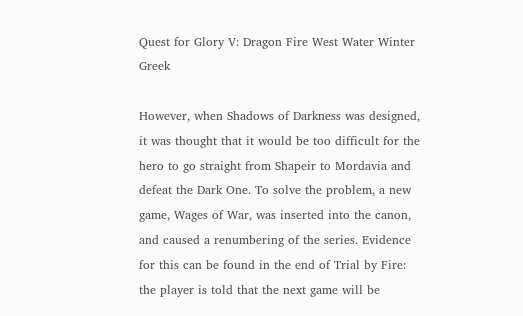Quest for Glory V: Dragon Fire West Water Winter Greek

However, when Shadows of Darkness was designed, it was thought that it would be too difficult for the hero to go straight from Shapeir to Mordavia and defeat the Dark One. To solve the problem, a new game, Wages of War, was inserted into the canon, and caused a renumbering of the series. Evidence for this can be found in the end of Trial by Fire: the player is told that the next game will be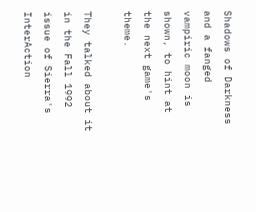Shadows of Darkness and a fanged vampiric moon is shown, to hint at the next game's theme.

They talked about it in the Fall 1992 issue of Sierra's InterAction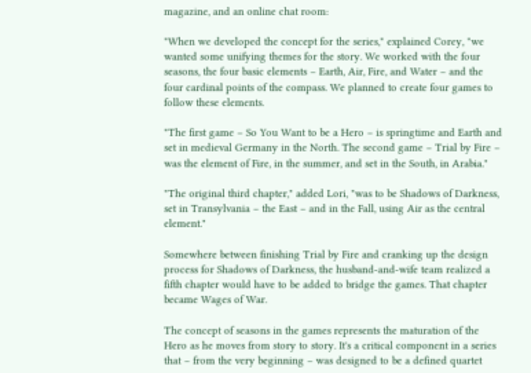magazine, and an online chat room:

"When we developed the concept for the series," explained Corey, "we wanted some unifying themes for the story. We worked with the four seasons, the four basic elements – Earth, Air, Fire, and Water – and the four cardinal points of the compass. We planned to create four games to follow these elements.

"The first game – So You Want to be a Hero – is springtime and Earth and set in medieval Germany in the North. The second game – Trial by Fire – was the element of Fire, in the summer, and set in the South, in Arabia."

"The original third chapter," added Lori, "was to be Shadows of Darkness, set in Transylvania – the East – and in the Fall, using Air as the central element."

Somewhere between finishing Trial by Fire and cranking up the design process for Shadows of Darkness, the husband-and-wife team realized a fifth chapter would have to be added to bridge the games. That chapter became Wages of War.

The concept of seasons in the games represents the maturation of the Hero as he moves from story to story. It's a critical component in a series that – from the very beginning – was designed to be a defined quartet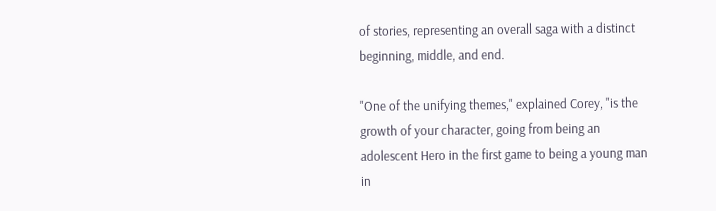of stories, representing an overall saga with a distinct beginning, middle, and end.

"One of the unifying themes," explained Corey, "is the growth of your character, going from being an adolescent Hero in the first game to being a young man in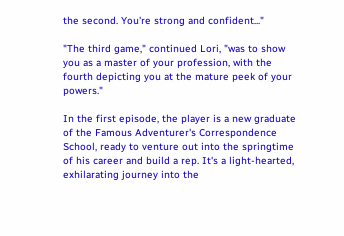the second. You're strong and confident..."

"The third game," continued Lori, "was to show you as a master of your profession, with the fourth depicting you at the mature peek of your powers."

In the first episode, the player is a new graduate of the Famous Adventurer's Correspondence School, ready to venture out into the springtime of his career and build a rep. It's a light-hearted, exhilarating journey into the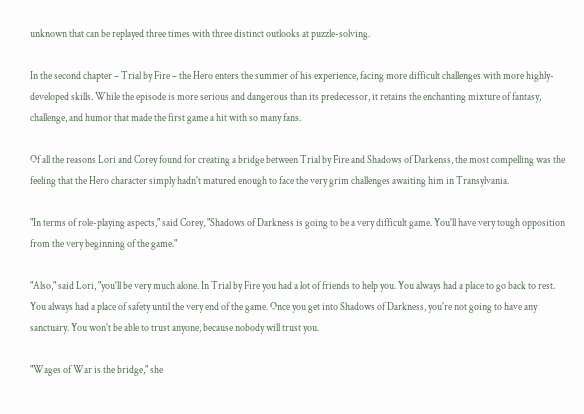unknown that can be replayed three times with three distinct outlooks at puzzle-solving.

In the second chapter – Trial by Fire – the Hero enters the summer of his experience, facing more difficult challenges with more highly-developed skills. While the episode is more serious and dangerous than its predecessor, it retains the enchanting mixture of fantasy, challenge, and humor that made the first game a hit with so many fans.

Of all the reasons Lori and Corey found for creating a bridge between Trial by Fire and Shadows of Darkenss, the most compelling was the feeling that the Hero character simply hadn't matured enough to face the very grim challenges awaiting him in Transylvania.

"In terms of role-playing aspects," said Corey, "Shadows of Darkness is going to be a very difficult game. You'll have very tough opposition from the very beginning of the game."

"Also," said Lori, "you'll be very much alone. In Trial by Fire you had a lot of friends to help you. You always had a place to go back to rest. You always had a place of safety until the very end of the game. Once you get into Shadows of Darkness, you're not going to have any sanctuary. You won't be able to trust anyone, because nobody will trust you.

"Wages of War is the bridge," she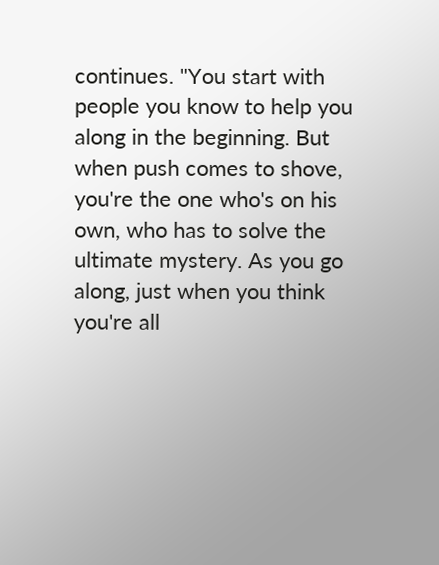continues. "You start with people you know to help you along in the beginning. But when push comes to shove, you're the one who's on his own, who has to solve the ultimate mystery. As you go along, just when you think you're all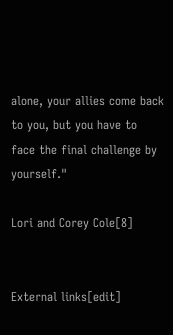alone, your allies come back to you, but you have to face the final challenge by yourself."

Lori and Corey Cole[8]


External links[edit]